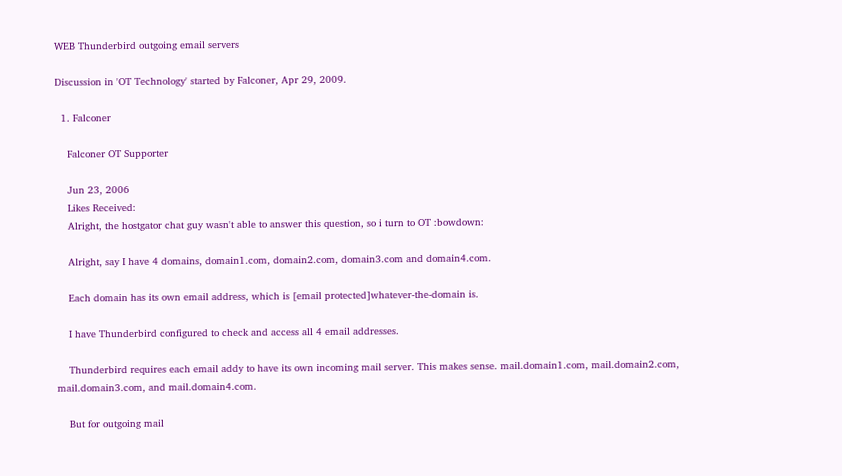WEB Thunderbird outgoing email servers

Discussion in 'OT Technology' started by Falconer, Apr 29, 2009.

  1. Falconer

    Falconer OT Supporter

    Jun 23, 2006
    Likes Received:
    Alright, the hostgator chat guy wasn't able to answer this question, so i turn to OT :bowdown:

    Alright, say I have 4 domains, domain1.com, domain2.com, domain3.com and domain4.com.

    Each domain has its own email address, which is [email protected]whatever-the-domain is.

    I have Thunderbird configured to check and access all 4 email addresses.

    Thunderbird requires each email addy to have its own incoming mail server. This makes sense. mail.domain1.com, mail.domain2.com, mail.domain3.com, and mail.domain4.com.

    But for outgoing mail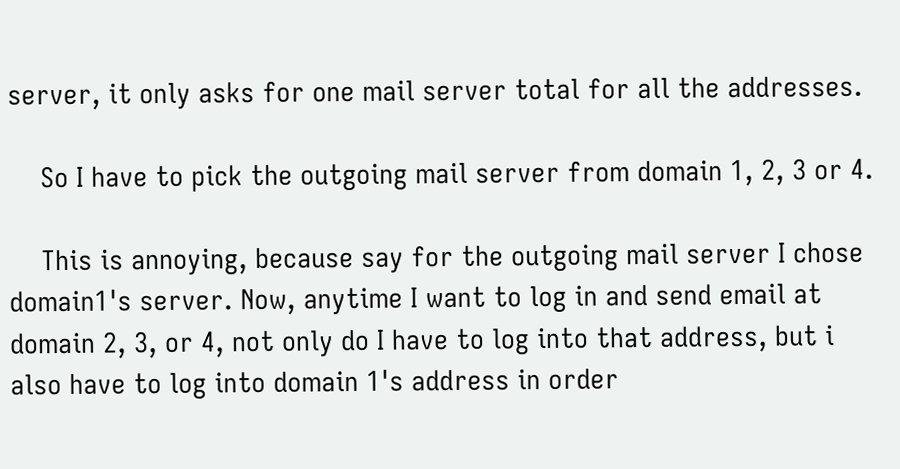server, it only asks for one mail server total for all the addresses.

    So I have to pick the outgoing mail server from domain 1, 2, 3 or 4.

    This is annoying, because say for the outgoing mail server I chose domain1's server. Now, anytime I want to log in and send email at domain 2, 3, or 4, not only do I have to log into that address, but i also have to log into domain 1's address in order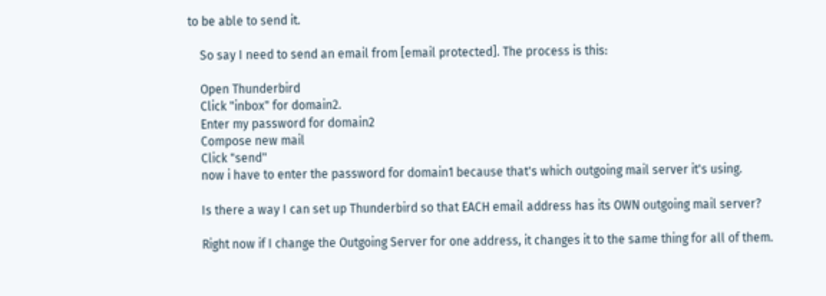to be able to send it.

    So say I need to send an email from [email protected]. The process is this:

    Open Thunderbird
    Click "inbox" for domain2.
    Enter my password for domain2
    Compose new mail
    Click "send"
    now i have to enter the password for domain1 because that's which outgoing mail server it's using.

    Is there a way I can set up Thunderbird so that EACH email address has its OWN outgoing mail server?

    Right now if I change the Outgoing Server for one address, it changes it to the same thing for all of them.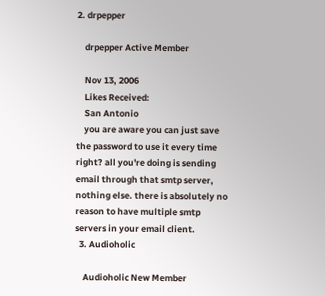2. drpepper

    drpepper Active Member

    Nov 13, 2006
    Likes Received:
    San Antonio
    you are aware you can just save the password to use it every time right? all you're doing is sending email through that smtp server, nothing else. there is absolutely no reason to have multiple smtp servers in your email client.
  3. Audioholic

    Audioholic New Member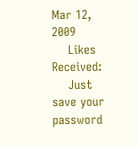Mar 12, 2009
    Likes Received:
    Just save your password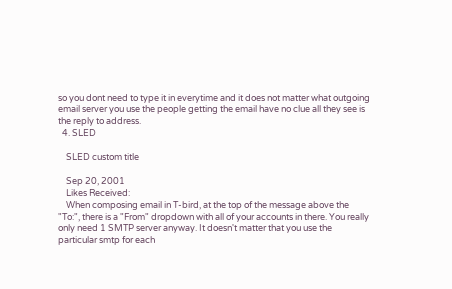so you dont need to type it in everytime and it does not matter what outgoing email server you use the people getting the email have no clue all they see is the reply to address.
  4. SLED

    SLED custom title

    Sep 20, 2001
    Likes Received:
    When composing email in T-bird, at the top of the message above the "To:", there is a "From" dropdown with all of your accounts in there. You really only need 1 SMTP server anyway. It doesn't matter that you use the particular smtp for each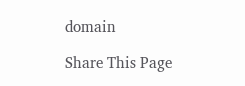domain

Share This Page